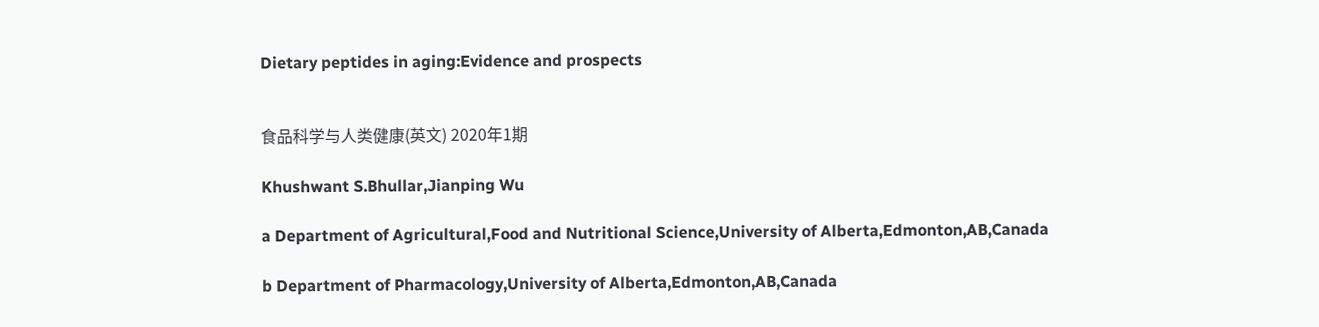Dietary peptides in aging:Evidence and prospects


食品科学与人类健康(英文) 2020年1期

Khushwant S.Bhullar,Jianping Wu

a Department of Agricultural,Food and Nutritional Science,University of Alberta,Edmonton,AB,Canada

b Department of Pharmacology,University of Alberta,Edmonton,AB,Canada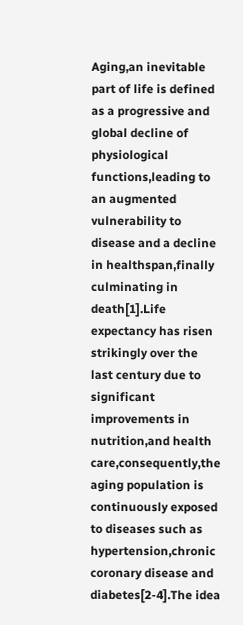Aging,an inevitable part of life is defined as a progressive and global decline of physiological functions,leading to an augmented vulnerability to disease and a decline in healthspan,finally culminating in death[1].Life expectancy has risen strikingly over the last century due to significant improvements in nutrition,and health care,consequently,the aging population is continuously exposed to diseases such as hypertension,chronic coronary disease and diabetes[2-4].The idea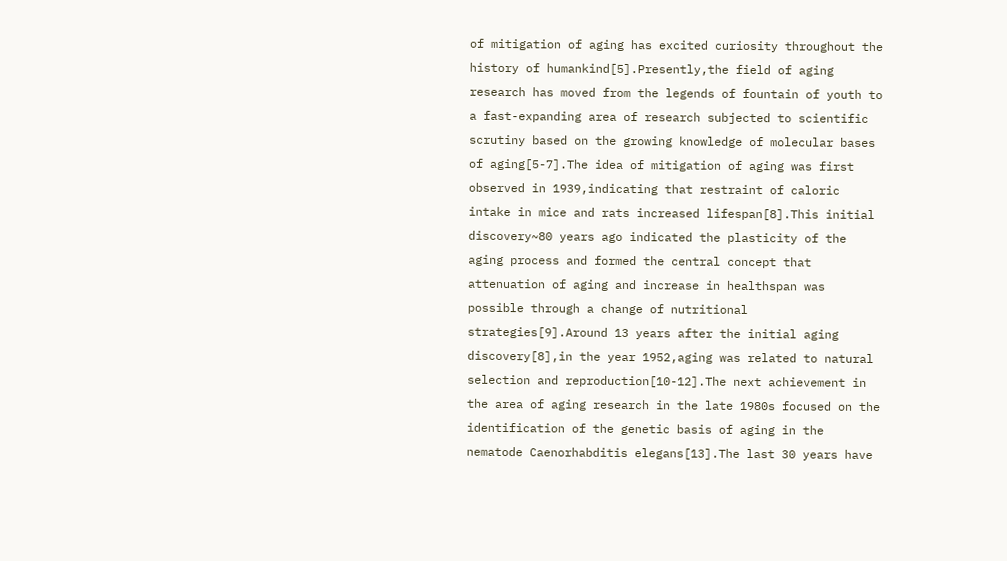of mitigation of aging has excited curiosity throughout the history of humankind[5].Presently,the field of aging research has moved from the legends of fountain of youth to a fast-expanding area of research subjected to scientific scrutiny based on the growing knowledge of molecular bases of aging[5-7].The idea of mitigation of aging was first observed in 1939,indicating that restraint of caloric intake in mice and rats increased lifespan[8].This initial discovery~80 years ago indicated the plasticity of the aging process and formed the central concept that attenuation of aging and increase in healthspan was possible through a change of nutritional strategies[9].Around 13 years after the initial aging discovery[8],in the year 1952,aging was related to natural selection and reproduction[10-12].The next achievement in the area of aging research in the late 1980s focused on the identification of the genetic basis of aging in the nematode Caenorhabditis elegans[13].The last 30 years have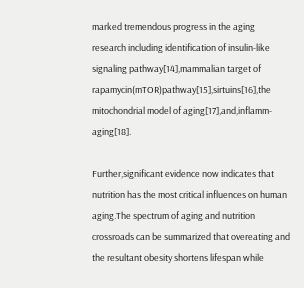marked tremendous progress in the aging research including identification of insulin-like signaling pathway[14],mammalian target of rapamycin(mTOR)pathway[15],sirtuins[16],the mitochondrial model of aging[17],and,inflamm-aging[18].

Further,significant evidence now indicates that nutrition has the most critical influences on human aging.The spectrum of aging and nutrition crossroads can be summarized that overeating and the resultant obesity shortens lifespan while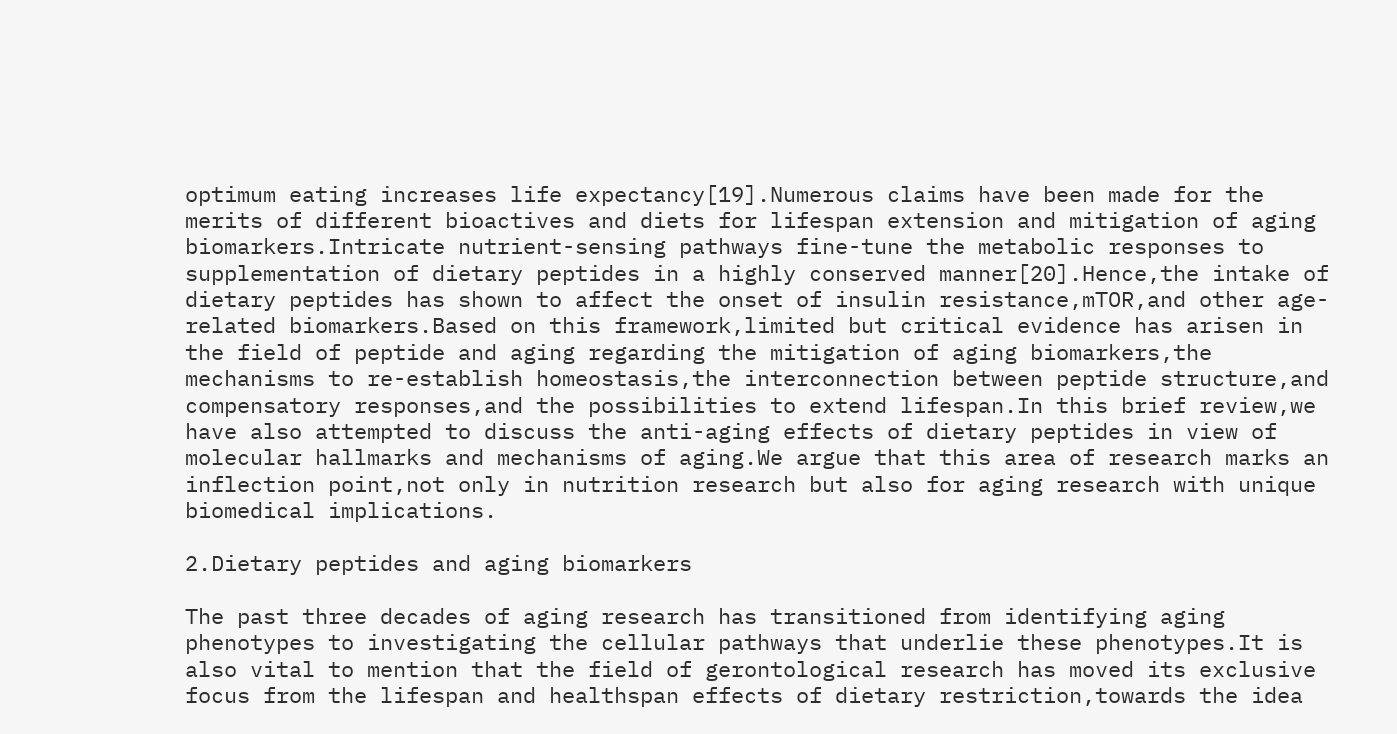optimum eating increases life expectancy[19].Numerous claims have been made for the merits of different bioactives and diets for lifespan extension and mitigation of aging biomarkers.Intricate nutrient-sensing pathways fine-tune the metabolic responses to supplementation of dietary peptides in a highly conserved manner[20].Hence,the intake of dietary peptides has shown to affect the onset of insulin resistance,mTOR,and other age-related biomarkers.Based on this framework,limited but critical evidence has arisen in the field of peptide and aging regarding the mitigation of aging biomarkers,the mechanisms to re-establish homeostasis,the interconnection between peptide structure,and compensatory responses,and the possibilities to extend lifespan.In this brief review,we have also attempted to discuss the anti-aging effects of dietary peptides in view of molecular hallmarks and mechanisms of aging.We argue that this area of research marks an inflection point,not only in nutrition research but also for aging research with unique biomedical implications.

2.Dietary peptides and aging biomarkers

The past three decades of aging research has transitioned from identifying aging phenotypes to investigating the cellular pathways that underlie these phenotypes.It is also vital to mention that the field of gerontological research has moved its exclusive focus from the lifespan and healthspan effects of dietary restriction,towards the idea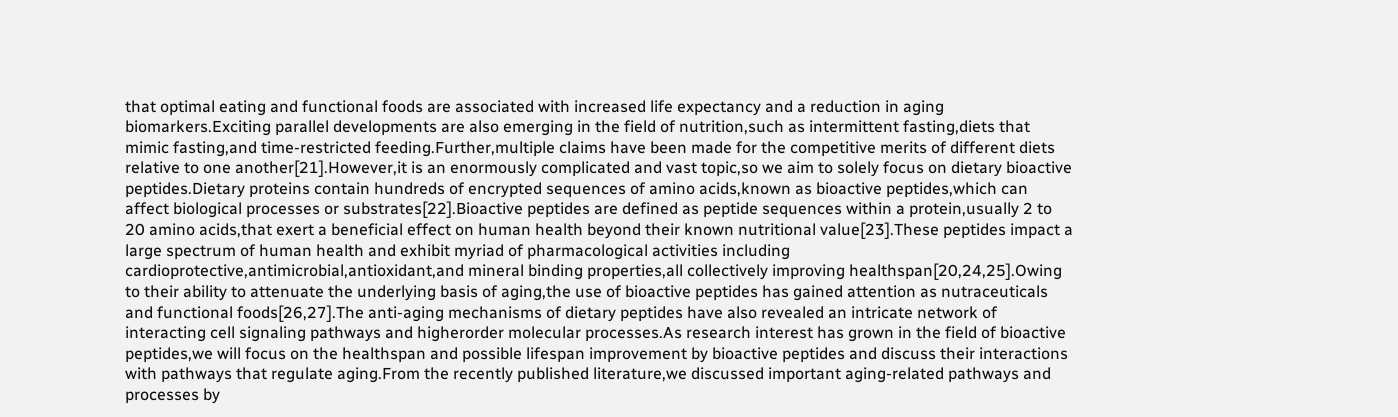that optimal eating and functional foods are associated with increased life expectancy and a reduction in aging biomarkers.Exciting parallel developments are also emerging in the field of nutrition,such as intermittent fasting,diets that mimic fasting,and time-restricted feeding.Further,multiple claims have been made for the competitive merits of different diets relative to one another[21].However,it is an enormously complicated and vast topic,so we aim to solely focus on dietary bioactive peptides.Dietary proteins contain hundreds of encrypted sequences of amino acids,known as bioactive peptides,which can affect biological processes or substrates[22].Bioactive peptides are defined as peptide sequences within a protein,usually 2 to 20 amino acids,that exert a beneficial effect on human health beyond their known nutritional value[23].These peptides impact a large spectrum of human health and exhibit myriad of pharmacological activities including cardioprotective,antimicrobial,antioxidant,and mineral binding properties,all collectively improving healthspan[20,24,25].Owing to their ability to attenuate the underlying basis of aging,the use of bioactive peptides has gained attention as nutraceuticals and functional foods[26,27].The anti-aging mechanisms of dietary peptides have also revealed an intricate network of interacting cell signaling pathways and higherorder molecular processes.As research interest has grown in the field of bioactive peptides,we will focus on the healthspan and possible lifespan improvement by bioactive peptides and discuss their interactions with pathways that regulate aging.From the recently published literature,we discussed important aging-related pathways and processes by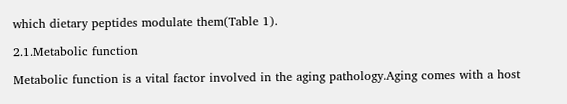which dietary peptides modulate them(Table 1).

2.1.Metabolic function

Metabolic function is a vital factor involved in the aging pathology.Aging comes with a host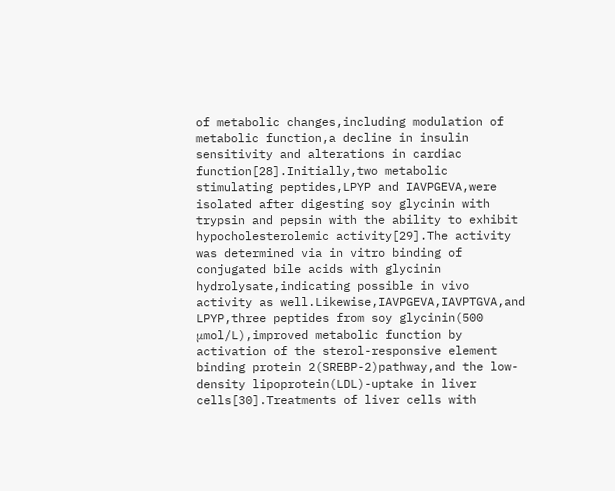of metabolic changes,including modulation of metabolic function,a decline in insulin sensitivity and alterations in cardiac function[28].Initially,two metabolic stimulating peptides,LPYP and IAVPGEVA,were isolated after digesting soy glycinin with trypsin and pepsin with the ability to exhibit hypocholesterolemic activity[29].The activity was determined via in vitro binding of conjugated bile acids with glycinin hydrolysate,indicating possible in vivo activity as well.Likewise,IAVPGEVA,IAVPTGVA,and LPYP,three peptides from soy glycinin(500 μmol/L),improved metabolic function by activation of the sterol-responsive element binding protein 2(SREBP-2)pathway,and the low-density lipoprotein(LDL)-uptake in liver cells[30].Treatments of liver cells with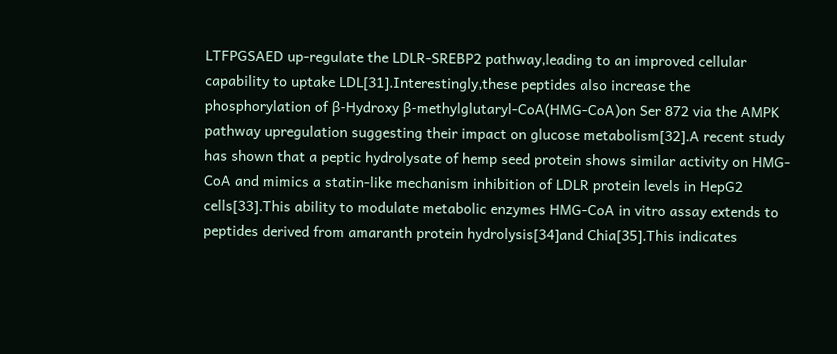LTFPGSAED up-regulate the LDLR-SREBP2 pathway,leading to an improved cellular capability to uptake LDL[31].Interestingly,these peptides also increase the phosphorylation of β-Hydroxy β-methylglutaryl-CoA(HMG-CoA)on Ser 872 via the AMPK pathway upregulation suggesting their impact on glucose metabolism[32].A recent study has shown that a peptic hydrolysate of hemp seed protein shows similar activity on HMG-CoA and mimics a statin-like mechanism inhibition of LDLR protein levels in HepG2 cells[33].This ability to modulate metabolic enzymes HMG-CoA in vitro assay extends to peptides derived from amaranth protein hydrolysis[34]and Chia[35].This indicates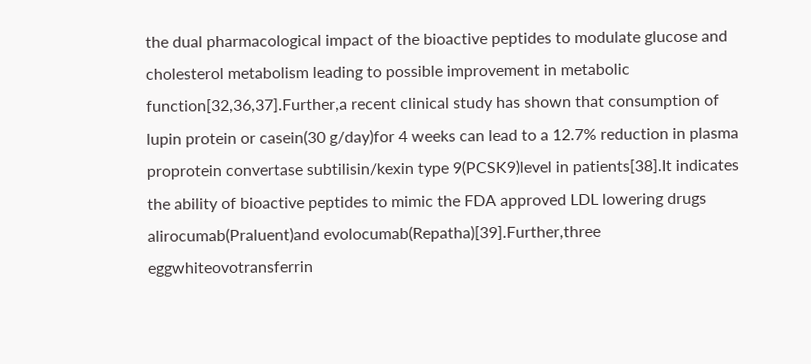the dual pharmacological impact of the bioactive peptides to modulate glucose and cholesterol metabolism leading to possible improvement in metabolic function[32,36,37].Further,a recent clinical study has shown that consumption of lupin protein or casein(30 g/day)for 4 weeks can lead to a 12.7% reduction in plasma proprotein convertase subtilisin/kexin type 9(PCSK9)level in patients[38].It indicates the ability of bioactive peptides to mimic the FDA approved LDL lowering drugs alirocumab(Praluent)and evolocumab(Repatha)[39].Further,three eggwhiteovotransferrin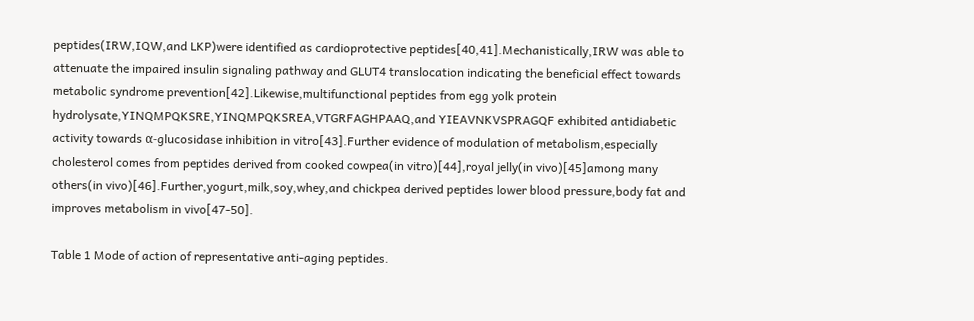peptides(IRW,IQW,and LKP)were identified as cardioprotective peptides[40,41].Mechanistically,IRW was able to attenuate the impaired insulin signaling pathway and GLUT4 translocation indicating the beneficial effect towards metabolic syndrome prevention[42].Likewise,multifunctional peptides from egg yolk protein hydrolysate,YINQMPQKSRE,YINQMPQKSREA,VTGRFAGHPAAQ,and YIEAVNKVSPRAGQF exhibited antidiabetic activity towards α-glucosidase inhibition in vitro[43].Further evidence of modulation of metabolism,especially cholesterol comes from peptides derived from cooked cowpea(in vitro)[44],royal jelly(in vivo)[45]among many others(in vivo)[46].Further,yogurt,milk,soy,whey,and chickpea derived peptides lower blood pressure,body fat and improves metabolism in vivo[47-50].

Table 1 Mode of action of representative anti-aging peptides.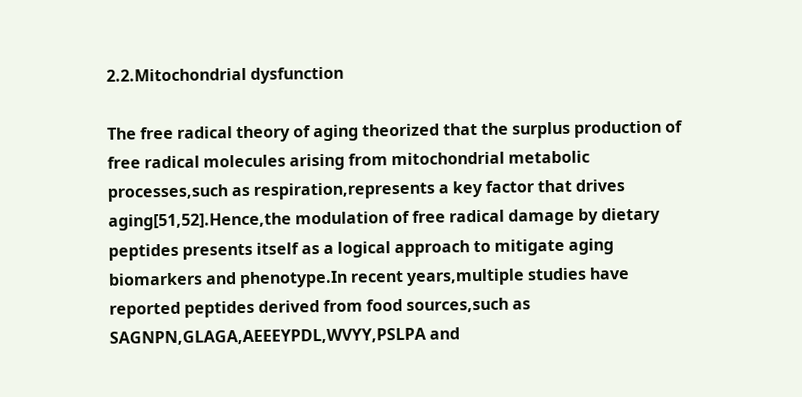2.2.Mitochondrial dysfunction

The free radical theory of aging theorized that the surplus production of free radical molecules arising from mitochondrial metabolic processes,such as respiration,represents a key factor that drives aging[51,52].Hence,the modulation of free radical damage by dietary peptides presents itself as a logical approach to mitigate aging biomarkers and phenotype.In recent years,multiple studies have reported peptides derived from food sources,such as SAGNPN,GLAGA,AEEEYPDL,WVYY,PSLPA and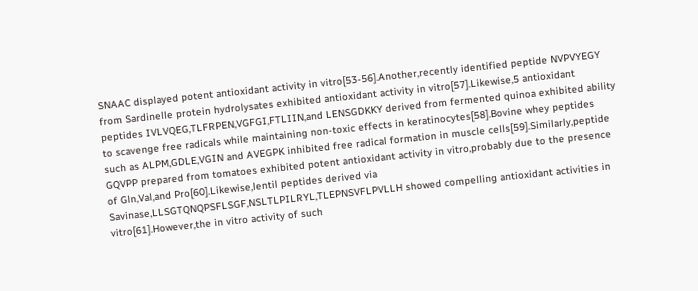SNAAC displayed potent antioxidant activity in vitro[53-56].Another,recently identified peptide NVPVYEGY from Sardinelle protein hydrolysates exhibited antioxidant activity in vitro[57].Likewise,5 antioxidant peptides IVLVQEG,TLFRPEN,VGFGI,FTLIIN,and LENSGDKKY derived from fermented quinoa exhibited ability to scavenge free radicals while maintaining non-toxic effects in keratinocytes[58].Bovine whey peptides such as ALPM,GDLE,VGIN and AVEGPK inhibited free radical formation in muscle cells[59].Similarly,peptide GQVPP prepared from tomatoes exhibited potent antioxidant activity in vitro,probably due to the presence of Gln,Val,and Pro[60].Likewise,lentil peptides derived via Savinase,LLSGTQNQPSFLSGF,NSLTLPILRYL,TLEPNSVFLPVLLH showed compelling antioxidant activities in vitro[61].However,the in vitro activity of such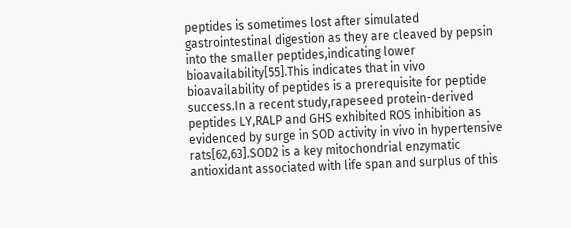peptides is sometimes lost after simulated gastrointestinal digestion as they are cleaved by pepsin into the smaller peptides,indicating lower bioavailability[55].This indicates that in vivo bioavailability of peptides is a prerequisite for peptide success.In a recent study,rapeseed protein-derived peptides LY,RALP and GHS exhibited ROS inhibition as evidenced by surge in SOD activity in vivo in hypertensive rats[62,63].SOD2 is a key mitochondrial enzymatic antioxidant associated with life span and surplus of this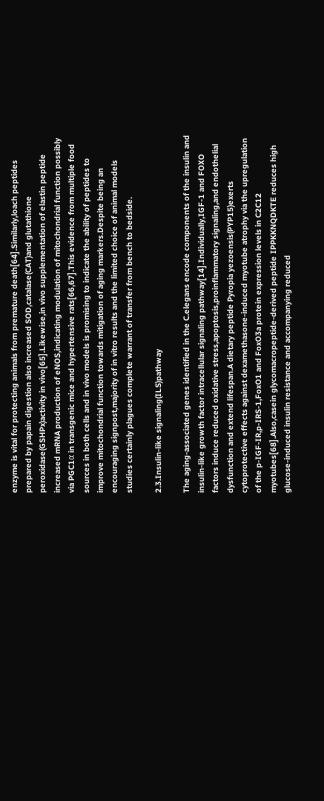enzyme is vital for protecting animals from premature death[64].Similarly,loach peptides prepared by papain digestion also increased SOD,catalase(CAT)and glutathione peroxidase(GSHPx)activity in vivo[65].Likewise,in vivo supplementation of elastin peptide increased mRNA production of eNOS,indicating modulation of mitochondrial function possibly via PGC1α in transgenic mice and hypertensive rats[66,67].This evidence from multiple food sources in both cells and in vivo models is promising to indicate the ability of peptides to improve mitochondrial function towards mitigation of aging markers.Despite being an encouraging signpost,majority of in vitro results and the limited choice of animal models studies certainly plagues complete warrant of transfer from bench to bedside.

2.3.Insulin-like signaling(ILS)pathway

The aging-associated genes identified in the C.elegans encode components of the insulin and insulin-like growth factor intracellular signaling pathway[14].Individually,IGF-1 and FOXO factors induce reduced oxidative stress,apoptosis,proinflammatory signaling,and endothelial dysfunction and extend lifespan.A dietary peptide Pyropia yezoensis(PYP15)exerts cytoprotective effects against dexamethasone-induced myotube atrophy via the upregulation of the p-IGF-IR,p-IRS-1,FoxO1 and FoxO3a protein expression levels in C2C12 myotubes[68].Also,casein glycomacropeptide-derived peptide IPPKKNQDKTE reduces high glucose-induced insulin resistance and accompanying reduced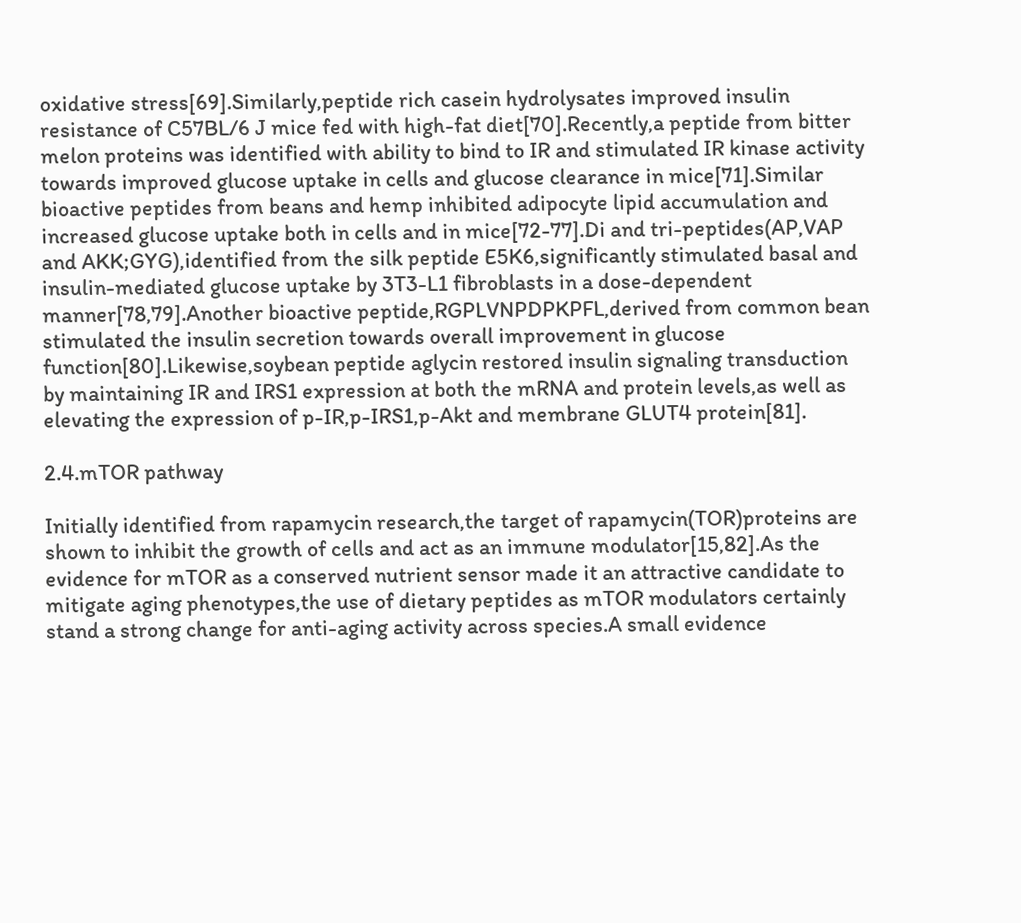oxidative stress[69].Similarly,peptide rich casein hydrolysates improved insulin resistance of C57BL/6 J mice fed with high-fat diet[70].Recently,a peptide from bitter melon proteins was identified with ability to bind to IR and stimulated IR kinase activity towards improved glucose uptake in cells and glucose clearance in mice[71].Similar bioactive peptides from beans and hemp inhibited adipocyte lipid accumulation and increased glucose uptake both in cells and in mice[72-77].Di and tri-peptides(AP,VAP and AKK;GYG),identified from the silk peptide E5K6,significantly stimulated basal and insulin-mediated glucose uptake by 3T3-L1 fibroblasts in a dose-dependent manner[78,79].Another bioactive peptide,RGPLVNPDPKPFL,derived from common bean stimulated the insulin secretion towards overall improvement in glucose function[80].Likewise,soybean peptide aglycin restored insulin signaling transduction by maintaining IR and IRS1 expression at both the mRNA and protein levels,as well as elevating the expression of p-IR,p-IRS1,p-Akt and membrane GLUT4 protein[81].

2.4.mTOR pathway

Initially identified from rapamycin research,the target of rapamycin(TOR)proteins are shown to inhibit the growth of cells and act as an immune modulator[15,82].As the evidence for mTOR as a conserved nutrient sensor made it an attractive candidate to mitigate aging phenotypes,the use of dietary peptides as mTOR modulators certainly stand a strong change for anti-aging activity across species.A small evidence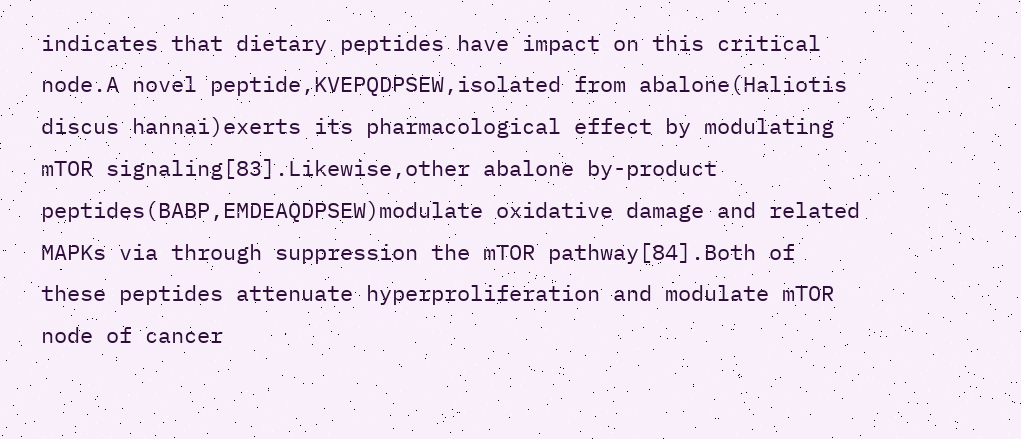indicates that dietary peptides have impact on this critical node.A novel peptide,KVEPQDPSEW,isolated from abalone(Haliotis discus hannai)exerts its pharmacological effect by modulating mTOR signaling[83].Likewise,other abalone by-product peptides(BABP,EMDEAQDPSEW)modulate oxidative damage and related MAPKs via through suppression the mTOR pathway[84].Both of these peptides attenuate hyperproliferation and modulate mTOR node of cancer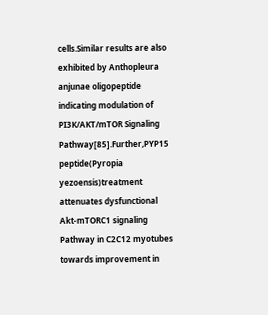cells.Similar results are also exhibited by Anthopleura anjunae oligopeptide indicating modulation of PI3K/AKT/mTOR Signaling Pathway[85].Further,PYP15 peptide(Pyropia yezoensis)treatment attenuates dysfunctional Akt-mTORC1 signaling Pathway in C2C12 myotubes towards improvement in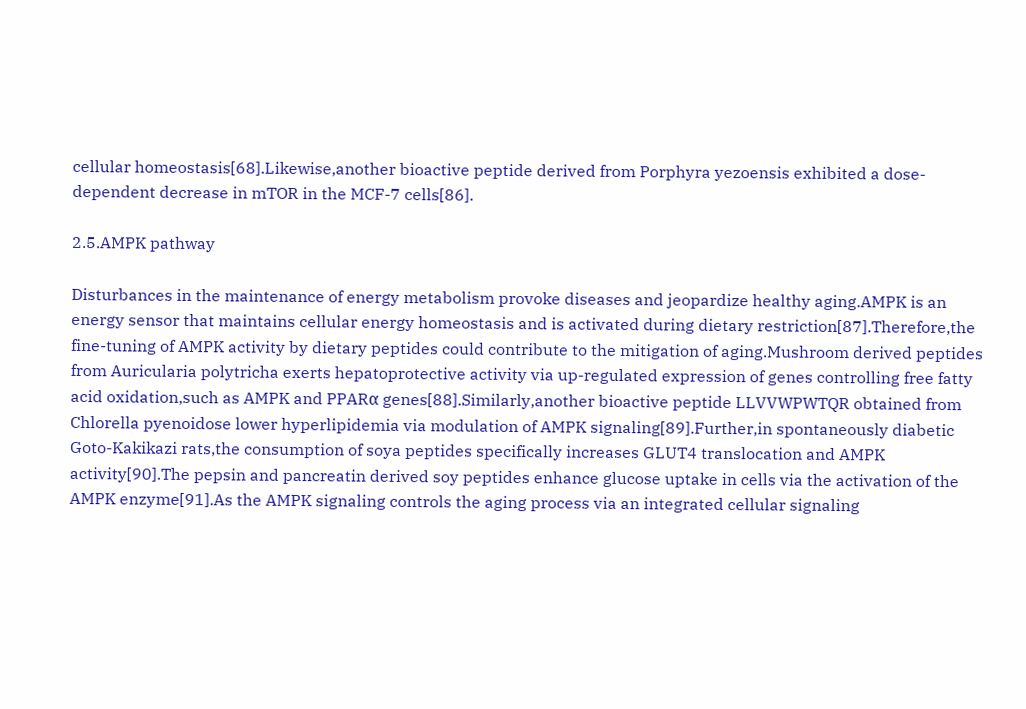cellular homeostasis[68].Likewise,another bioactive peptide derived from Porphyra yezoensis exhibited a dose-dependent decrease in mTOR in the MCF-7 cells[86].

2.5.AMPK pathway

Disturbances in the maintenance of energy metabolism provoke diseases and jeopardize healthy aging.AMPK is an energy sensor that maintains cellular energy homeostasis and is activated during dietary restriction[87].Therefore,the fine-tuning of AMPK activity by dietary peptides could contribute to the mitigation of aging.Mushroom derived peptides from Auricularia polytricha exerts hepatoprotective activity via up-regulated expression of genes controlling free fatty acid oxidation,such as AMPK and PPARα genes[88].Similarly,another bioactive peptide LLVVWPWTQR obtained from Chlorella pyenoidose lower hyperlipidemia via modulation of AMPK signaling[89].Further,in spontaneously diabetic Goto-Kakikazi rats,the consumption of soya peptides specifically increases GLUT4 translocation and AMPK activity[90].The pepsin and pancreatin derived soy peptides enhance glucose uptake in cells via the activation of the AMPK enzyme[91].As the AMPK signaling controls the aging process via an integrated cellular signaling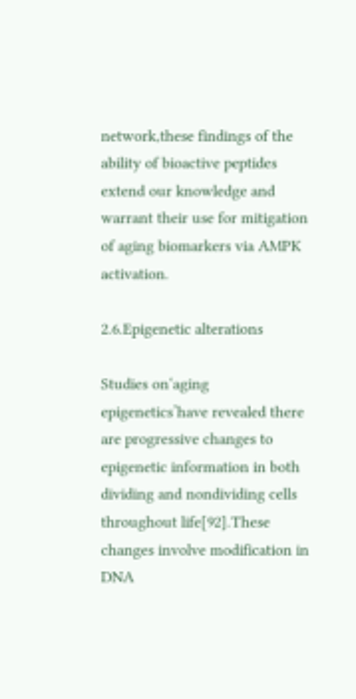network,these findings of the ability of bioactive peptides extend our knowledge and warrant their use for mitigation of aging biomarkers via AMPK activation.

2.6.Epigenetic alterations

Studies on‘aging epigenetics’have revealed there are progressive changes to epigenetic information in both dividing and nondividing cells throughout life[92].These changes involve modification in DNA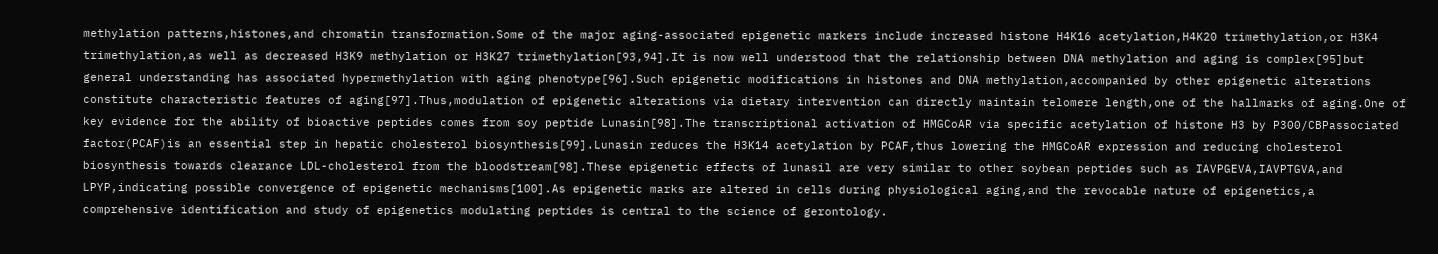methylation patterns,histones,and chromatin transformation.Some of the major aging-associated epigenetic markers include increased histone H4K16 acetylation,H4K20 trimethylation,or H3K4 trimethylation,as well as decreased H3K9 methylation or H3K27 trimethylation[93,94].It is now well understood that the relationship between DNA methylation and aging is complex[95]but general understanding has associated hypermethylation with aging phenotype[96].Such epigenetic modifications in histones and DNA methylation,accompanied by other epigenetic alterations constitute characteristic features of aging[97].Thus,modulation of epigenetic alterations via dietary intervention can directly maintain telomere length,one of the hallmarks of aging.One of key evidence for the ability of bioactive peptides comes from soy peptide Lunasin[98].The transcriptional activation of HMGCoAR via specific acetylation of histone H3 by P300/CBPassociated factor(PCAF)is an essential step in hepatic cholesterol biosynthesis[99].Lunasin reduces the H3K14 acetylation by PCAF,thus lowering the HMGCoAR expression and reducing cholesterol biosynthesis towards clearance LDL-cholesterol from the bloodstream[98].These epigenetic effects of lunasil are very similar to other soybean peptides such as IAVPGEVA,IAVPTGVA,and LPYP,indicating possible convergence of epigenetic mechanisms[100].As epigenetic marks are altered in cells during physiological aging,and the revocable nature of epigenetics,a comprehensive identification and study of epigenetics modulating peptides is central to the science of gerontology.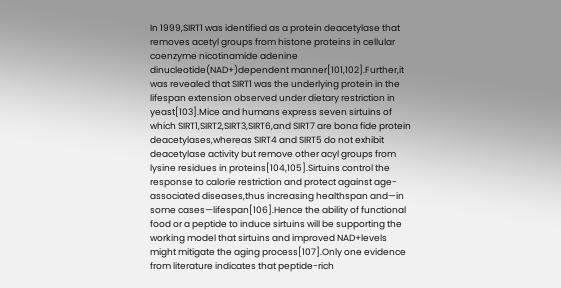In 1999,SIRT1 was identified as a protein deacetylase that removes acetyl groups from histone proteins in cellular coenzyme nicotinamide adenine dinucleotide(NAD+)dependent manner[101,102].Further,it was revealed that SIRT1 was the underlying protein in the lifespan extension observed under dietary restriction in yeast[103].Mice and humans express seven sirtuins of which SIRT1,SIRT2,SIRT3,SIRT6,and SIRT7 are bona fide protein deacetylases,whereas SIRT4 and SIRT5 do not exhibit deacetylase activity but remove other acyl groups from lysine residues in proteins[104,105].Sirtuins control the response to calorie restriction and protect against age-associated diseases,thus increasing healthspan and—in some cases—lifespan[106].Hence the ability of functional food or a peptide to induce sirtuins will be supporting the working model that sirtuins and improved NAD+levels might mitigate the aging process[107].Only one evidence from literature indicates that peptide-rich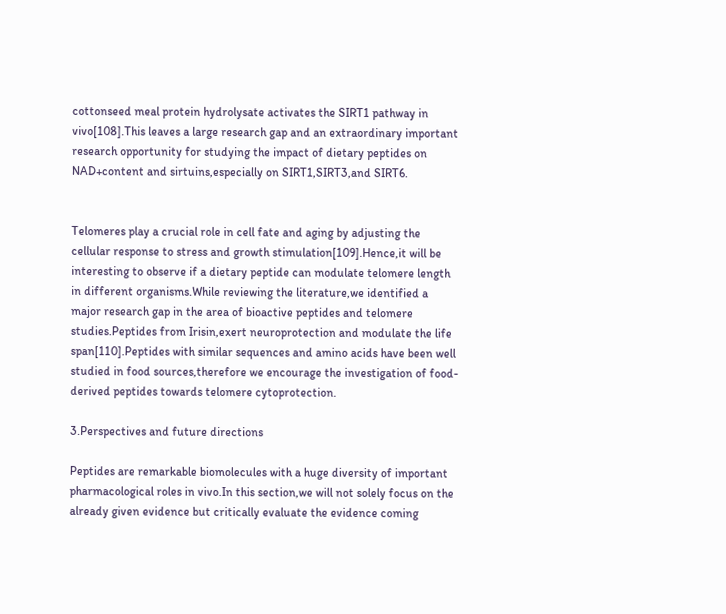cottonseed meal protein hydrolysate activates the SIRT1 pathway in vivo[108].This leaves a large research gap and an extraordinary important research opportunity for studying the impact of dietary peptides on NAD+content and sirtuins,especially on SIRT1,SIRT3,and SIRT6.


Telomeres play a crucial role in cell fate and aging by adjusting the cellular response to stress and growth stimulation[109].Hence,it will be interesting to observe if a dietary peptide can modulate telomere length in different organisms.While reviewing the literature,we identified a major research gap in the area of bioactive peptides and telomere studies.Peptides from Irisin,exert neuroprotection and modulate the life span[110].Peptides with similar sequences and amino acids have been well studied in food sources,therefore we encourage the investigation of food-derived peptides towards telomere cytoprotection.

3.Perspectives and future directions

Peptides are remarkable biomolecules with a huge diversity of important pharmacological roles in vivo.In this section,we will not solely focus on the already given evidence but critically evaluate the evidence coming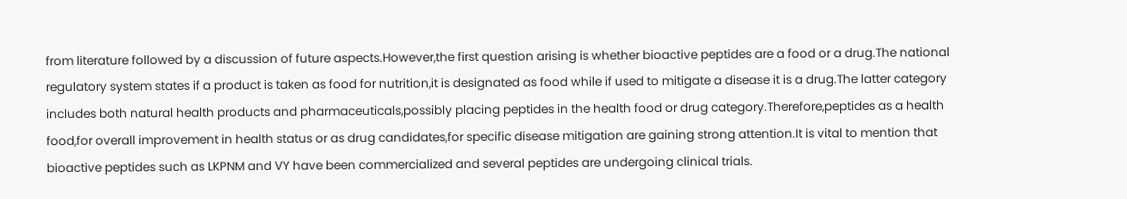from literature followed by a discussion of future aspects.However,the first question arising is whether bioactive peptides are a food or a drug.The national regulatory system states if a product is taken as food for nutrition,it is designated as food while if used to mitigate a disease it is a drug.The latter category includes both natural health products and pharmaceuticals,possibly placing peptides in the health food or drug category.Therefore,peptides as a health food,for overall improvement in health status or as drug candidates,for specific disease mitigation are gaining strong attention.It is vital to mention that bioactive peptides such as LKPNM and VY have been commercialized and several peptides are undergoing clinical trials.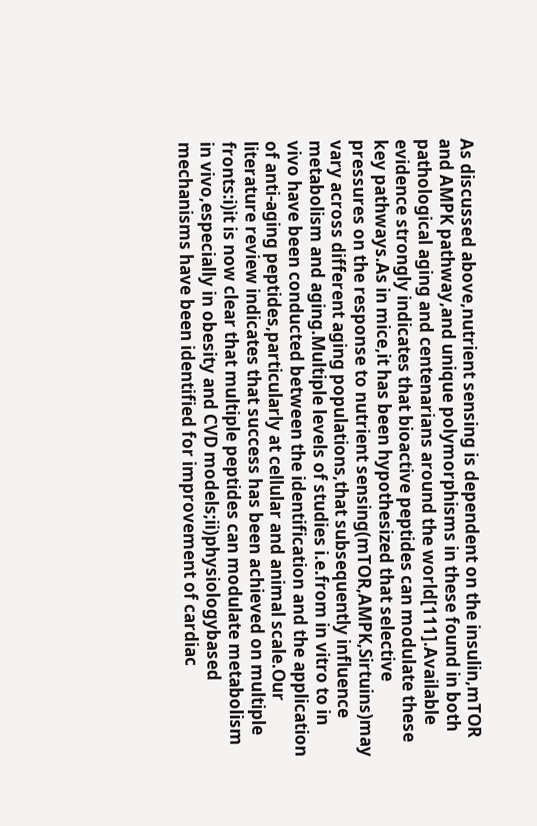As discussed above,nutrient sensing is dependent on the insulin,mTOR and AMPK pathway,and unique polymorphisms in these found in both pathological aging and centenarians around the world[111].Available evidence strongly indicates that bioactive peptides can modulate these key pathways.As in mice,it has been hypothesized that selective pressures on the response to nutrient sensing(mTOR,AMPK,Sirtuins)may vary across different aging populations,that subsequently influence metabolism and aging.Multiple levels of studies i.e.from in vitro to in vivo have been conducted between the identification and the application of anti-aging peptides,particularly at cellular and animal scale.Our literature review indicates that success has been achieved on multiple fronts:i)it is now clear that multiple peptides can modulate metabolism in vivo,especially in obesity and CVD models;ii)physiologybased mechanisms have been identified for improvement of cardiac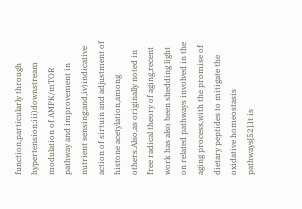function,particularly through hypertension;iii)downstream modulation of AMPK/mTOR pathway and improvement in nutrient sensing;and,iv)indicative action of sirtuin and adjustment of histone acetylation,among others.Also,as originally noted in free radical theory of aging,recent work has also been shedding light on related pathways involved in the aging process,with the promise of dietary peptides to mitigate the oxidative homeostasis pathways[52].It is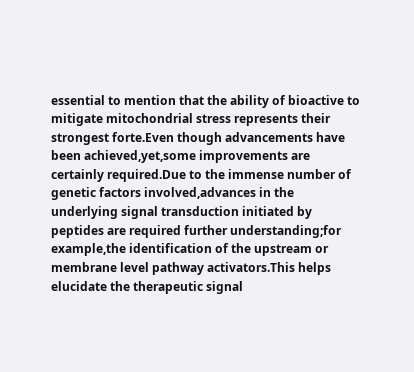essential to mention that the ability of bioactive to mitigate mitochondrial stress represents their strongest forte.Even though advancements have been achieved,yet,some improvements are certainly required.Due to the immense number of genetic factors involved,advances in the underlying signal transduction initiated by peptides are required further understanding;for example,the identification of the upstream or membrane level pathway activators.This helps elucidate the therapeutic signal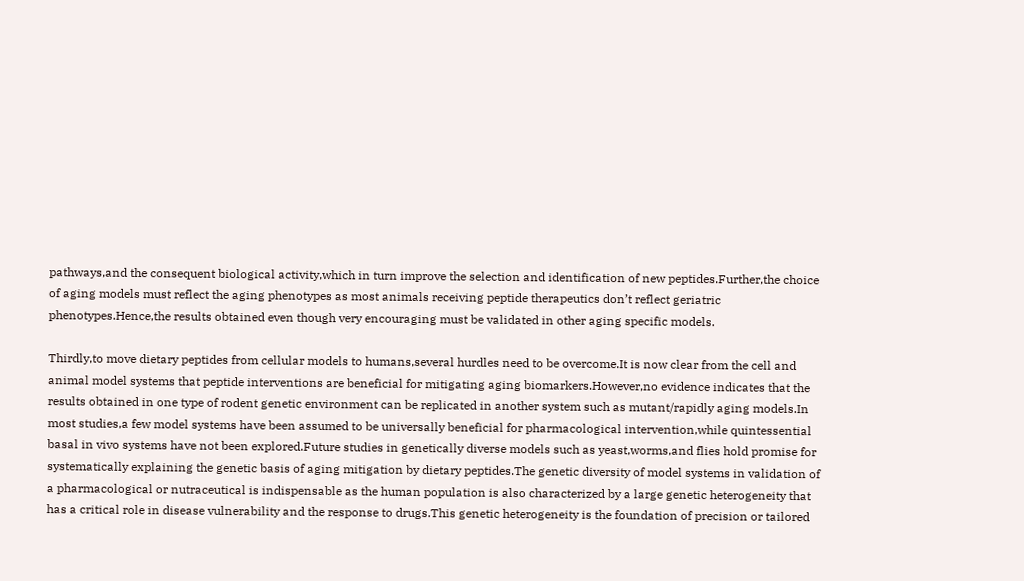pathways,and the consequent biological activity,which in turn improve the selection and identification of new peptides.Further,the choice of aging models must reflect the aging phenotypes as most animals receiving peptide therapeutics don’t reflect geriatric phenotypes.Hence,the results obtained even though very encouraging must be validated in other aging specific models.

Thirdly,to move dietary peptides from cellular models to humans,several hurdles need to be overcome.It is now clear from the cell and animal model systems that peptide interventions are beneficial for mitigating aging biomarkers.However,no evidence indicates that the results obtained in one type of rodent genetic environment can be replicated in another system such as mutant/rapidly aging models.In most studies,a few model systems have been assumed to be universally beneficial for pharmacological intervention,while quintessential basal in vivo systems have not been explored.Future studies in genetically diverse models such as yeast,worms,and flies hold promise for systematically explaining the genetic basis of aging mitigation by dietary peptides.The genetic diversity of model systems in validation of a pharmacological or nutraceutical is indispensable as the human population is also characterized by a large genetic heterogeneity that has a critical role in disease vulnerability and the response to drugs.This genetic heterogeneity is the foundation of precision or tailored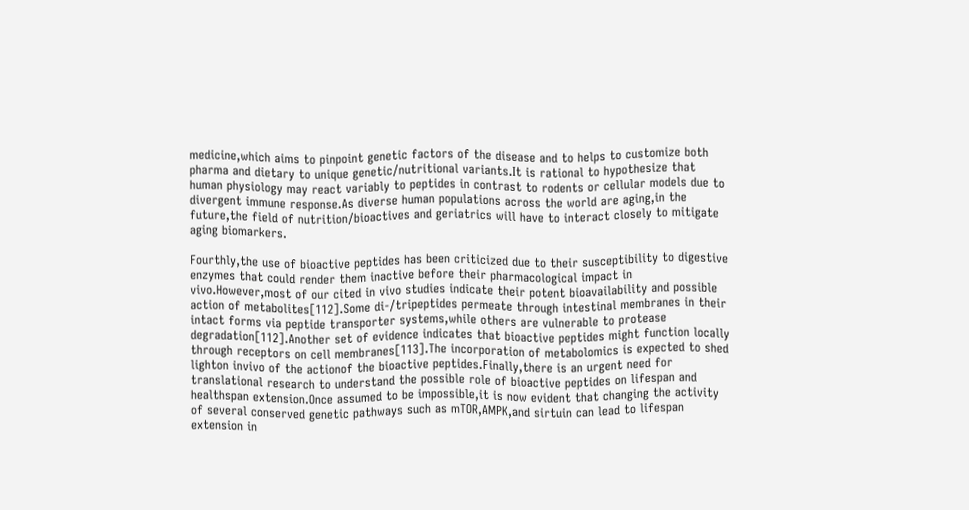medicine,which aims to pinpoint genetic factors of the disease and to helps to customize both pharma and dietary to unique genetic/nutritional variants.It is rational to hypothesize that human physiology may react variably to peptides in contrast to rodents or cellular models due to divergent immune response.As diverse human populations across the world are aging,in the future,the field of nutrition/bioactives and geriatrics will have to interact closely to mitigate aging biomarkers.

Fourthly,the use of bioactive peptides has been criticized due to their susceptibility to digestive enzymes that could render them inactive before their pharmacological impact in vivo.However,most of our cited in vivo studies indicate their potent bioavailability and possible action of metabolites[112].Some di-/tripeptides permeate through intestinal membranes in their intact forms via peptide transporter systems,while others are vulnerable to protease degradation[112].Another set of evidence indicates that bioactive peptides might function locally through receptors on cell membranes[113].The incorporation of metabolomics is expected to shed lighton invivo of the actionof the bioactive peptides.Finally,there is an urgent need for translational research to understand the possible role of bioactive peptides on lifespan and healthspan extension.Once assumed to be impossible,it is now evident that changing the activity of several conserved genetic pathways such as mTOR,AMPK,and sirtuin can lead to lifespan extension in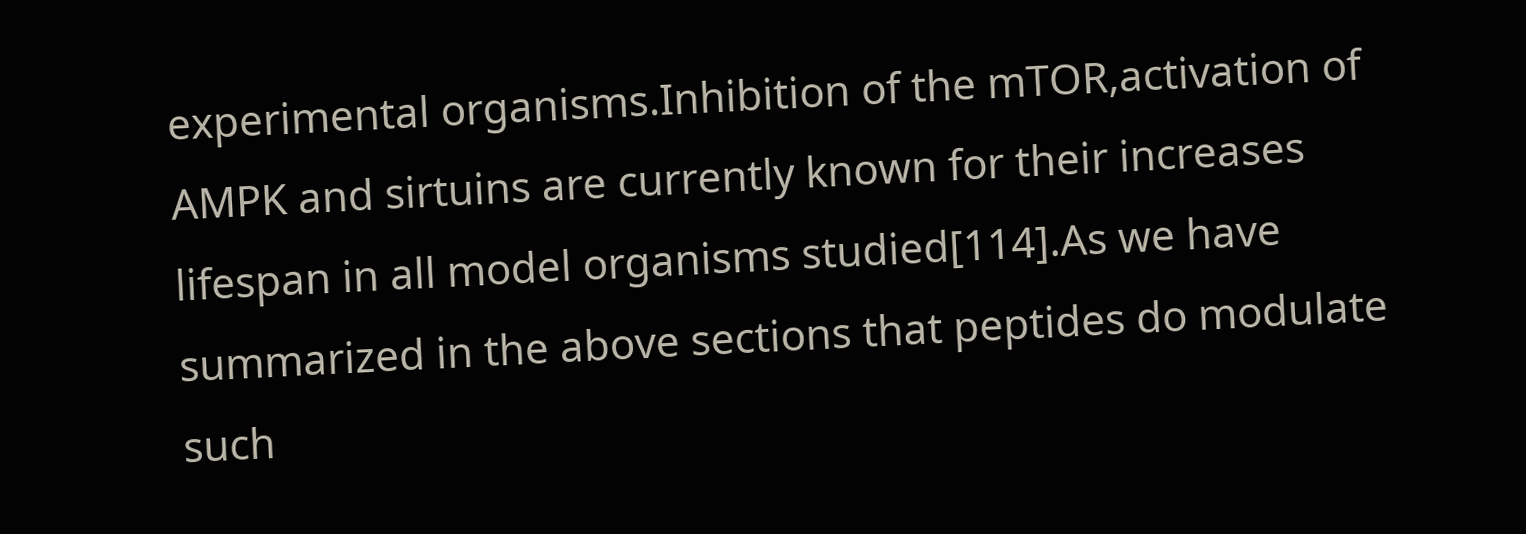experimental organisms.Inhibition of the mTOR,activation of AMPK and sirtuins are currently known for their increases lifespan in all model organisms studied[114].As we have summarized in the above sections that peptides do modulate such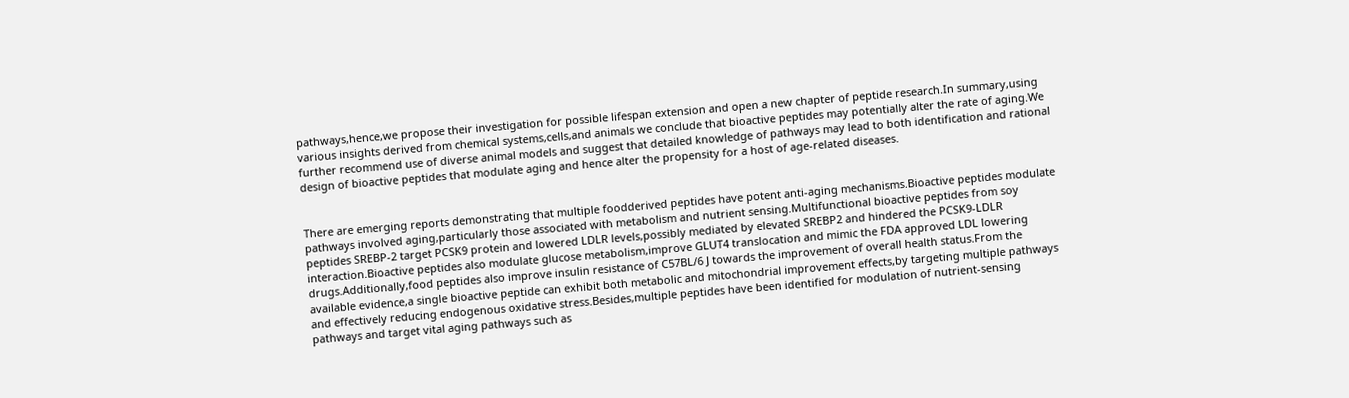pathways,hence,we propose their investigation for possible lifespan extension and open a new chapter of peptide research.In summary,using various insights derived from chemical systems,cells,and animals we conclude that bioactive peptides may potentially alter the rate of aging.We further recommend use of diverse animal models and suggest that detailed knowledge of pathways may lead to both identification and rational design of bioactive peptides that modulate aging and hence alter the propensity for a host of age-related diseases.


There are emerging reports demonstrating that multiple foodderived peptides have potent anti-aging mechanisms.Bioactive peptides modulate pathways involved aging,particularly those associated with metabolism and nutrient sensing.Multifunctional bioactive peptides from soy peptides SREBP-2 target PCSK9 protein and lowered LDLR levels,possibly mediated by elevated SREBP2 and hindered the PCSK9-LDLR interaction.Bioactive peptides also modulate glucose metabolism,improve GLUT4 translocation and mimic the FDA approved LDL lowering drugs.Additionally,food peptides also improve insulin resistance of C57BL/6 J towards the improvement of overall health status.From the available evidence,a single bioactive peptide can exhibit both metabolic and mitochondrial improvement effects,by targeting multiple pathways and effectively reducing endogenous oxidative stress.Besides,multiple peptides have been identified for modulation of nutrient-sensing pathways and target vital aging pathways such as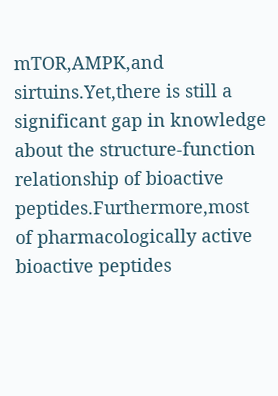mTOR,AMPK,and sirtuins.Yet,there is still a significant gap in knowledge about the structure-function relationship of bioactive peptides.Furthermore,most of pharmacologically active bioactive peptides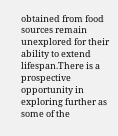obtained from food sources remain unexplored for their ability to extend lifespan.There is a prospective opportunity in exploring further as some of the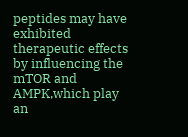peptides may have exhibited therapeutic effects by influencing the mTOR and AMPK,which play an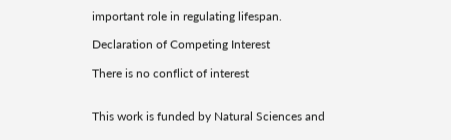important role in regulating lifespan.

Declaration of Competing Interest

There is no conflict of interest


This work is funded by Natural Sciences and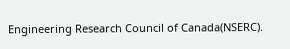Engineering Research Council of Canada(NSERC).